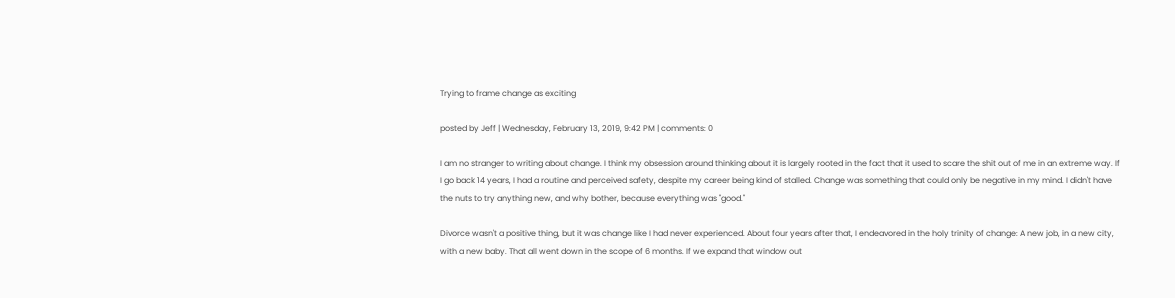Trying to frame change as exciting

posted by Jeff | Wednesday, February 13, 2019, 9:42 PM | comments: 0

I am no stranger to writing about change. I think my obsession around thinking about it is largely rooted in the fact that it used to scare the shit out of me in an extreme way. If I go back 14 years, I had a routine and perceived safety, despite my career being kind of stalled. Change was something that could only be negative in my mind. I didn't have the nuts to try anything new, and why bother, because everything was "good."

Divorce wasn't a positive thing, but it was change like I had never experienced. About four years after that, I endeavored in the holy trinity of change: A new job, in a new city, with a new baby. That all went down in the scope of 6 months. If we expand that window out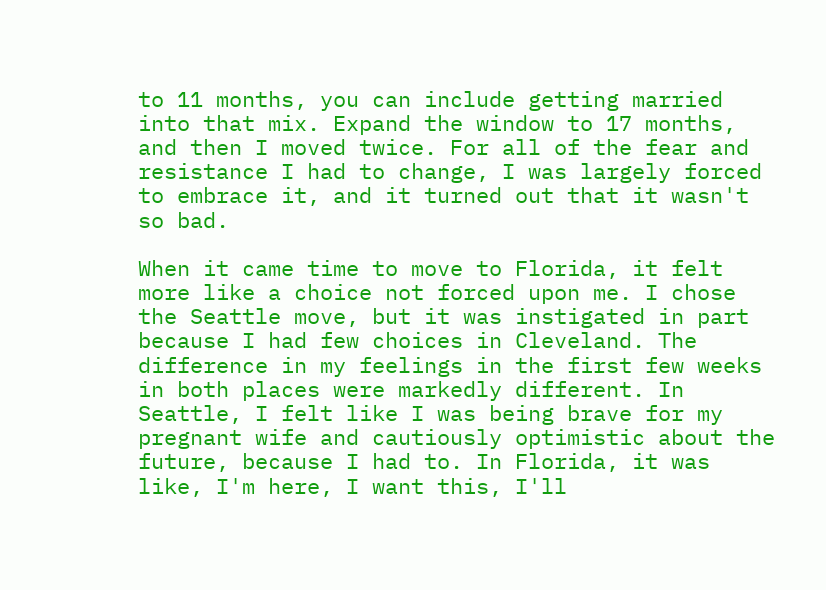to 11 months, you can include getting married into that mix. Expand the window to 17 months, and then I moved twice. For all of the fear and resistance I had to change, I was largely forced to embrace it, and it turned out that it wasn't so bad.

When it came time to move to Florida, it felt more like a choice not forced upon me. I chose the Seattle move, but it was instigated in part because I had few choices in Cleveland. The difference in my feelings in the first few weeks in both places were markedly different. In Seattle, I felt like I was being brave for my pregnant wife and cautiously optimistic about the future, because I had to. In Florida, it was like, I'm here, I want this, I'll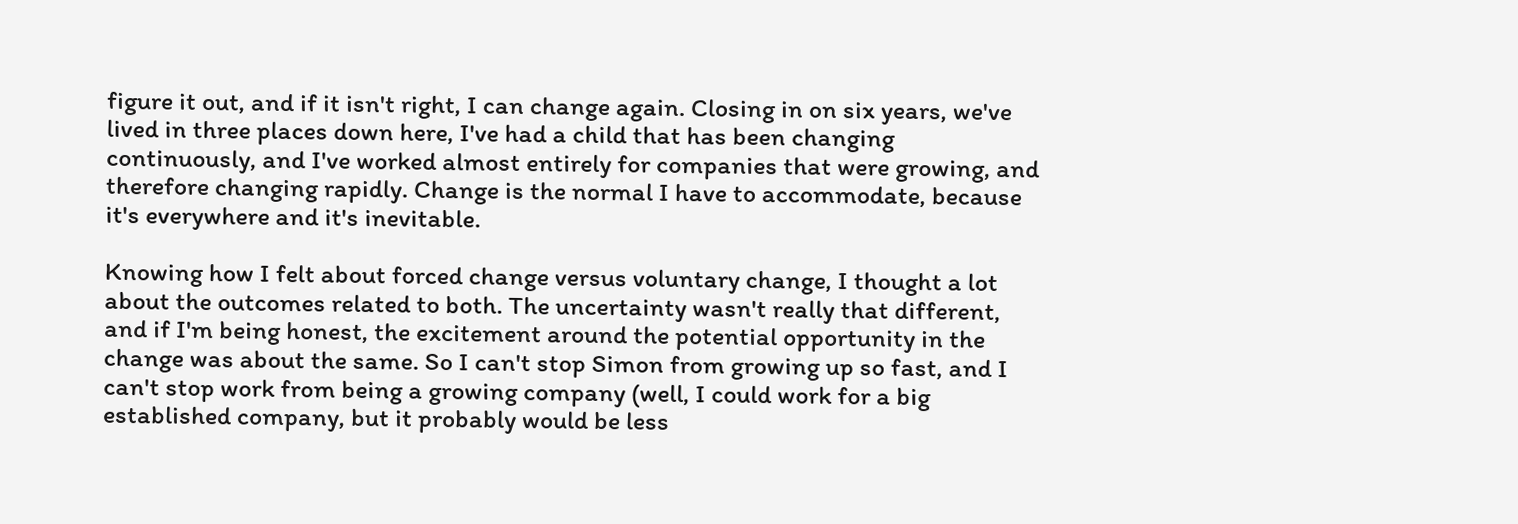figure it out, and if it isn't right, I can change again. Closing in on six years, we've lived in three places down here, I've had a child that has been changing continuously, and I've worked almost entirely for companies that were growing, and therefore changing rapidly. Change is the normal I have to accommodate, because it's everywhere and it's inevitable.

Knowing how I felt about forced change versus voluntary change, I thought a lot about the outcomes related to both. The uncertainty wasn't really that different, and if I'm being honest, the excitement around the potential opportunity in the change was about the same. So I can't stop Simon from growing up so fast, and I can't stop work from being a growing company (well, I could work for a big established company, but it probably would be less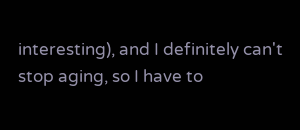interesting), and I definitely can't stop aging, so I have to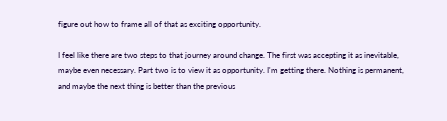figure out how to frame all of that as exciting opportunity.

I feel like there are two steps to that journey around change. The first was accepting it as inevitable, maybe even necessary. Part two is to view it as opportunity. I'm getting there. Nothing is permanent, and maybe the next thing is better than the previous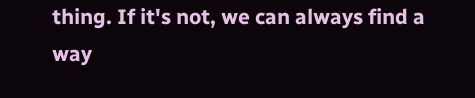thing. If it's not, we can always find a way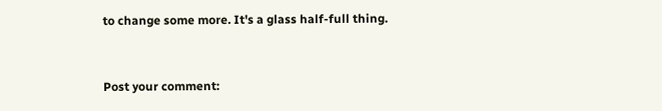to change some more. It's a glass half-full thing.


Post your comment: